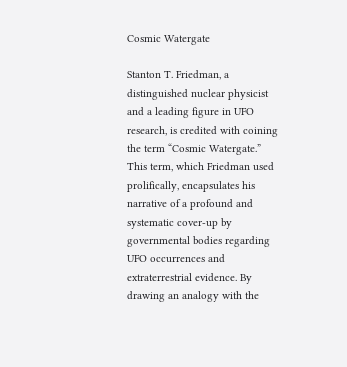Cosmic Watergate

Stanton T. Friedman, a distinguished nuclear physicist and a leading figure in UFO research, is credited with coining the term “Cosmic Watergate.” This term, which Friedman used prolifically, encapsulates his narrative of a profound and systematic cover-up by governmental bodies regarding UFO occurrences and extraterrestrial evidence. By drawing an analogy with the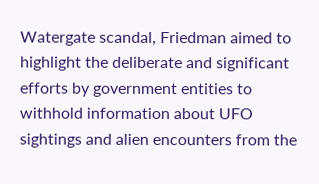Watergate scandal, Friedman aimed to highlight the deliberate and significant efforts by government entities to withhold information about UFO sightings and alien encounters from the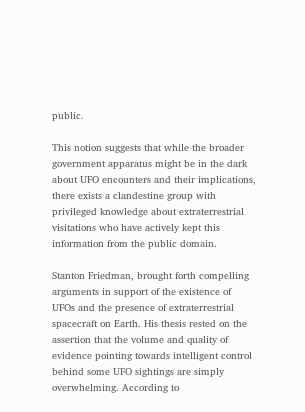public.

This notion suggests that while the broader government apparatus might be in the dark about UFO encounters and their implications, there exists a clandestine group with privileged knowledge about extraterrestrial visitations who have actively kept this information from the public domain.

Stanton Friedman, brought forth compelling arguments in support of the existence of UFOs and the presence of extraterrestrial spacecraft on Earth. His thesis rested on the assertion that the volume and quality of evidence pointing towards intelligent control behind some UFO sightings are simply overwhelming. According to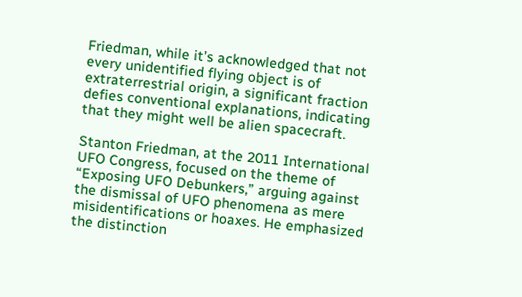Friedman, while it’s acknowledged that not every unidentified flying object is of extraterrestrial origin, a significant fraction defies conventional explanations, indicating that they might well be alien spacecraft.

Stanton Friedman, at the 2011 International UFO Congress, focused on the theme of “Exposing UFO Debunkers,” arguing against the dismissal of UFO phenomena as mere misidentifications or hoaxes. He emphasized the distinction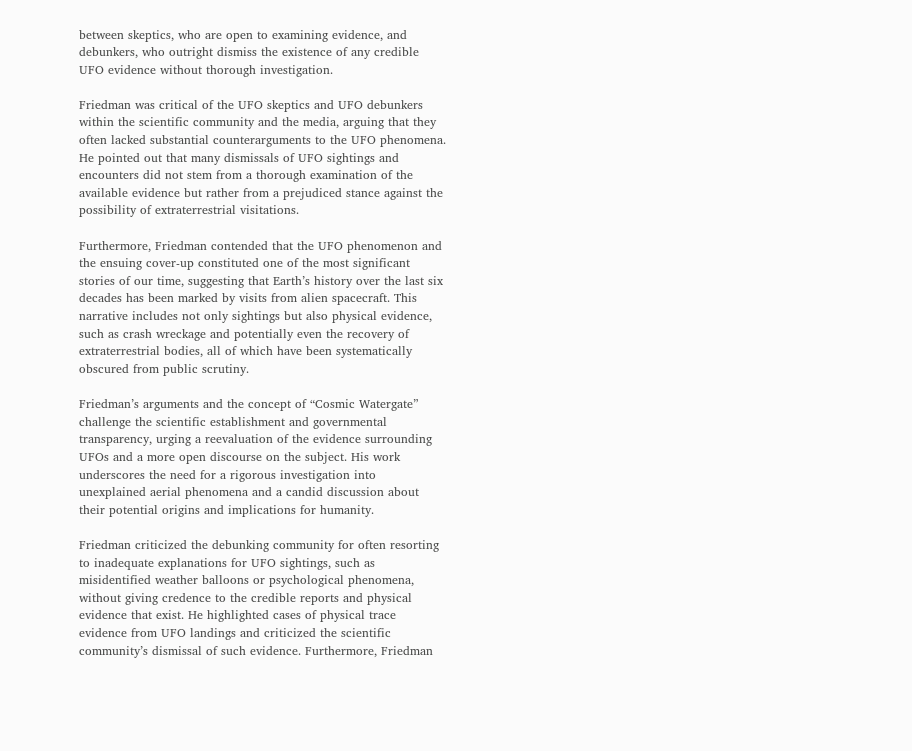between skeptics, who are open to examining evidence, and debunkers, who outright dismiss the existence of any credible UFO evidence without thorough investigation.

Friedman was critical of the UFO skeptics and UFO debunkers within the scientific community and the media, arguing that they often lacked substantial counterarguments to the UFO phenomena. He pointed out that many dismissals of UFO sightings and encounters did not stem from a thorough examination of the available evidence but rather from a prejudiced stance against the possibility of extraterrestrial visitations.

Furthermore, Friedman contended that the UFO phenomenon and the ensuing cover-up constituted one of the most significant stories of our time, suggesting that Earth’s history over the last six decades has been marked by visits from alien spacecraft. This narrative includes not only sightings but also physical evidence, such as crash wreckage and potentially even the recovery of extraterrestrial bodies, all of which have been systematically obscured from public scrutiny.

Friedman’s arguments and the concept of “Cosmic Watergate” challenge the scientific establishment and governmental transparency, urging a reevaluation of the evidence surrounding UFOs and a more open discourse on the subject. His work underscores the need for a rigorous investigation into unexplained aerial phenomena and a candid discussion about their potential origins and implications for humanity.

Friedman criticized the debunking community for often resorting to inadequate explanations for UFO sightings, such as misidentified weather balloons or psychological phenomena, without giving credence to the credible reports and physical evidence that exist. He highlighted cases of physical trace evidence from UFO landings and criticized the scientific community’s dismissal of such evidence. Furthermore, Friedman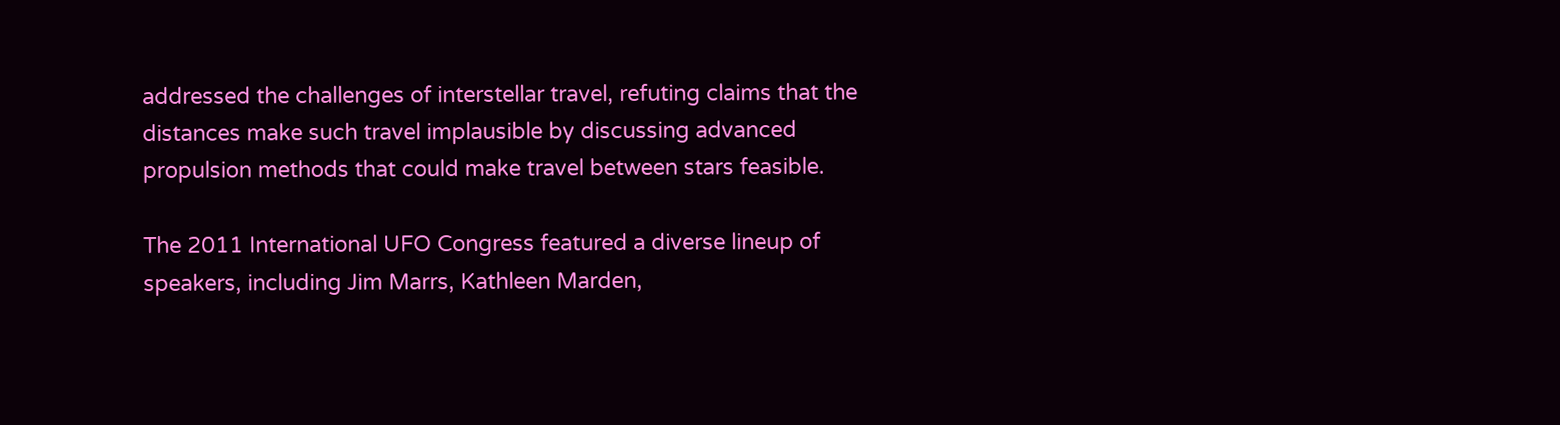addressed the challenges of interstellar travel, refuting claims that the distances make such travel implausible by discussing advanced propulsion methods that could make travel between stars feasible.

The 2011 International UFO Congress featured a diverse lineup of speakers, including Jim Marrs, Kathleen Marden,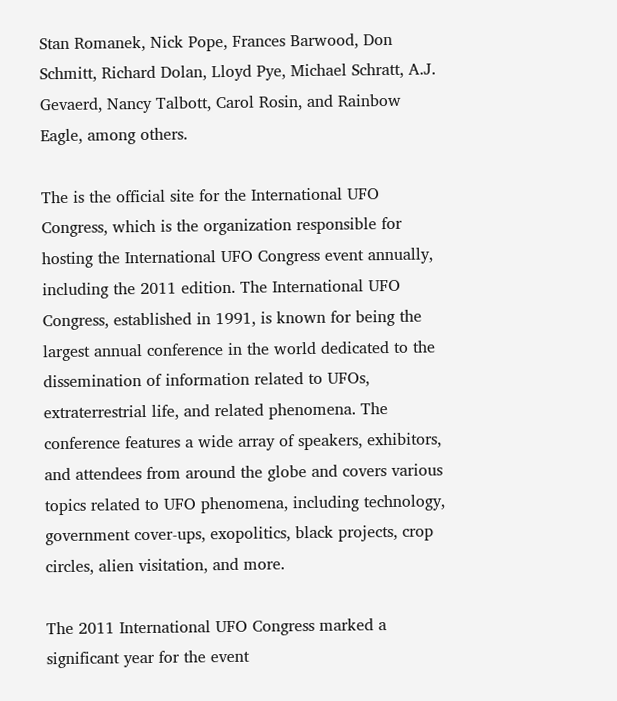Stan Romanek, Nick Pope, Frances Barwood, Don Schmitt, Richard Dolan, Lloyd Pye, Michael Schratt, A.J. Gevaerd, Nancy Talbott, Carol Rosin, and Rainbow Eagle, among others.

The is the official site for the International UFO Congress, which is the organization responsible for hosting the International UFO Congress event annually, including the 2011 edition. The International UFO Congress, established in 1991, is known for being the largest annual conference in the world dedicated to the dissemination of information related to UFOs, extraterrestrial life, and related phenomena. The conference features a wide array of speakers, exhibitors, and attendees from around the globe and covers various topics related to UFO phenomena, including technology, government cover-ups, exopolitics, black projects, crop circles, alien visitation, and more.

The 2011 International UFO Congress marked a significant year for the event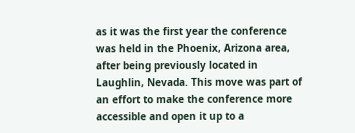as it was the first year the conference was held in the Phoenix, Arizona area, after being previously located in Laughlin, Nevada. This move was part of an effort to make the conference more accessible and open it up to a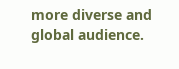more diverse and global audience.